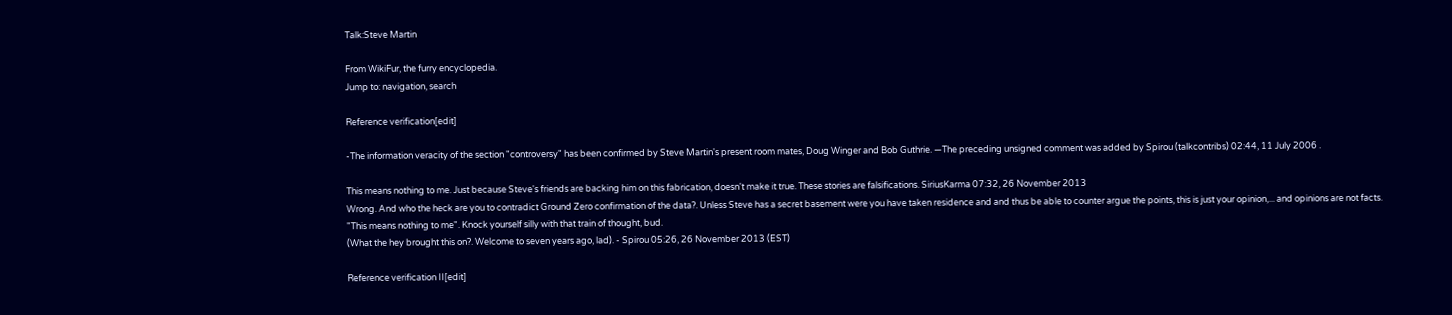Talk:Steve Martin

From WikiFur, the furry encyclopedia.
Jump to: navigation, search

Reference verification[edit]

-The information veracity of the section "controversy" has been confirmed by Steve Martin's present room mates, Doug Winger and Bob Guthrie. —The preceding unsigned comment was added by Spirou (talkcontribs) 02:44, 11 July 2006 .

This means nothing to me. Just because Steve's friends are backing him on this fabrication, doesn't make it true. These stories are falsifications. SiriusKarma 07:32, 26 November 2013
Wrong. And who the heck are you to contradict Ground Zero confirmation of the data?. Unless Steve has a secret basement were you have taken residence and and thus be able to counter argue the points, this is just your opinion,... and opinions are not facts. "This means nothing to me". Knock yourself silly with that train of thought, bud.
(What the hey brought this on?. Welcome to seven years ago, lad). - Spirou 05:26, 26 November 2013 (EST)

Reference verification II[edit]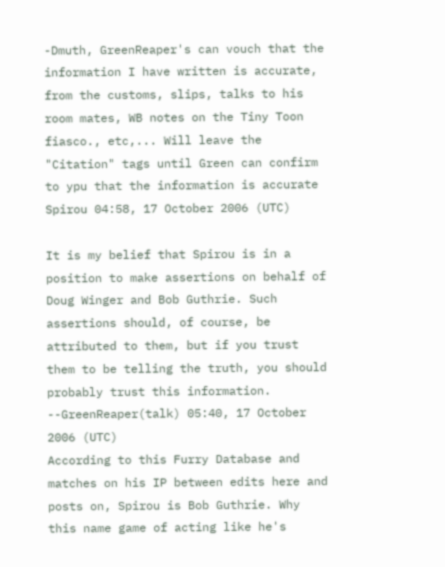-Dmuth, GreenReaper's can vouch that the information I have written is accurate, from the customs, slips, talks to his room mates, WB notes on the Tiny Toon fiasco., etc,... Will leave the "Citation" tags until Green can confirm to ypu that the information is accurate Spirou 04:58, 17 October 2006 (UTC)

It is my belief that Spirou is in a position to make assertions on behalf of Doug Winger and Bob Guthrie. Such assertions should, of course, be attributed to them, but if you trust them to be telling the truth, you should probably trust this information. --GreenReaper(talk) 05:40, 17 October 2006 (UTC)
According to this Furry Database and matches on his IP between edits here and posts on, Spirou is Bob Guthrie. Why this name game of acting like he's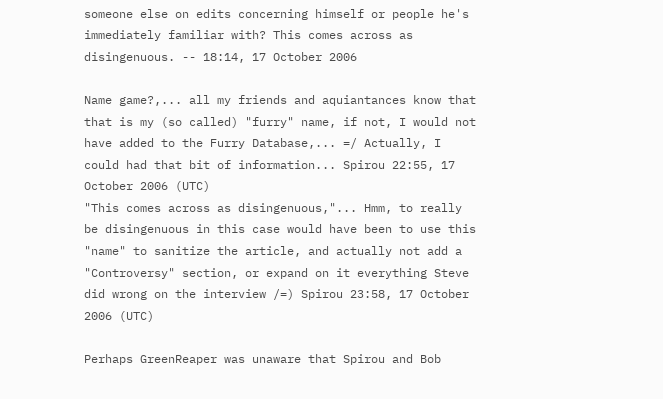someone else on edits concerning himself or people he's immediately familiar with? This comes across as disingenuous. -- 18:14, 17 October 2006

Name game?,... all my friends and aquiantances know that that is my (so called) "furry" name, if not, I would not have added to the Furry Database,... =/ Actually, I could had that bit of information... Spirou 22:55, 17 October 2006 (UTC)
"This comes across as disingenuous,"... Hmm, to really be disingenuous in this case would have been to use this "name" to sanitize the article, and actually not add a "Controversy" section, or expand on it everything Steve did wrong on the interview /=) Spirou 23:58, 17 October 2006 (UTC)

Perhaps GreenReaper was unaware that Spirou and Bob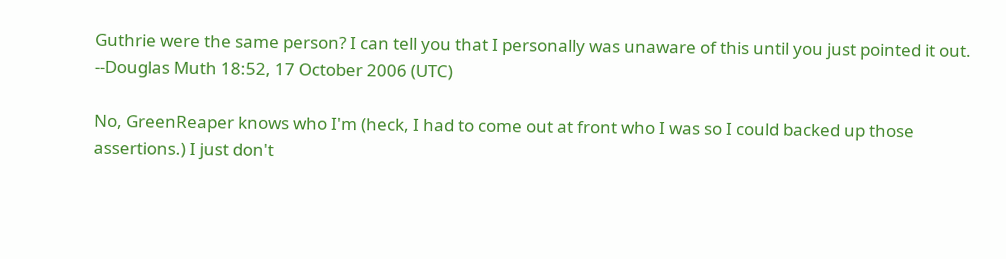Guthrie were the same person? I can tell you that I personally was unaware of this until you just pointed it out. --Douglas Muth 18:52, 17 October 2006 (UTC)

No, GreenReaper knows who I'm (heck, I had to come out at front who I was so I could backed up those assertions.) I just don't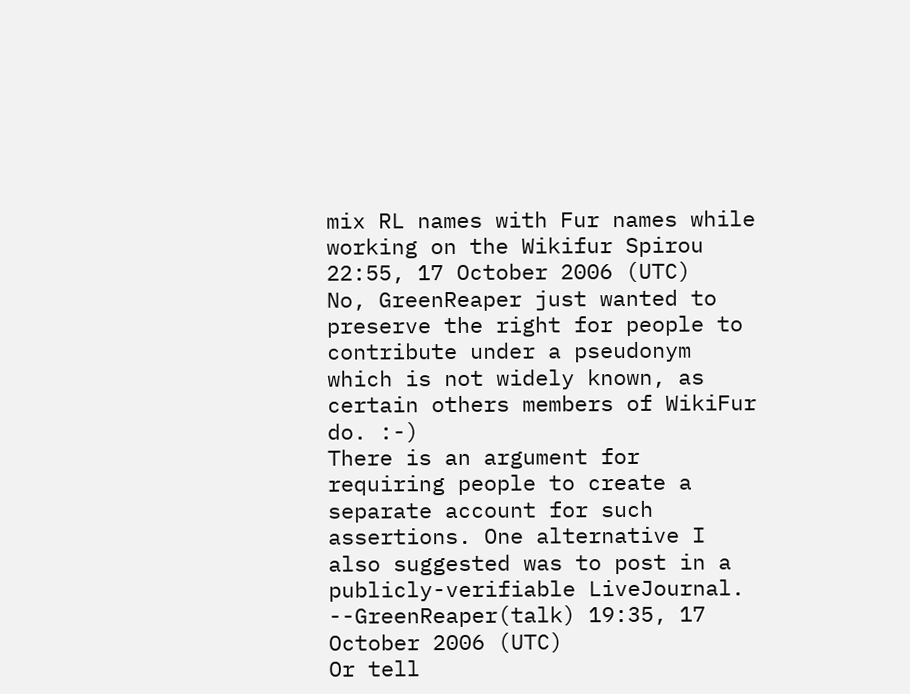mix RL names with Fur names while working on the Wikifur Spirou 22:55, 17 October 2006 (UTC)
No, GreenReaper just wanted to preserve the right for people to contribute under a pseudonym which is not widely known, as certain others members of WikiFur do. :-)
There is an argument for requiring people to create a separate account for such assertions. One alternative I also suggested was to post in a publicly-verifiable LiveJournal. --GreenReaper(talk) 19:35, 17 October 2006 (UTC)
Or tell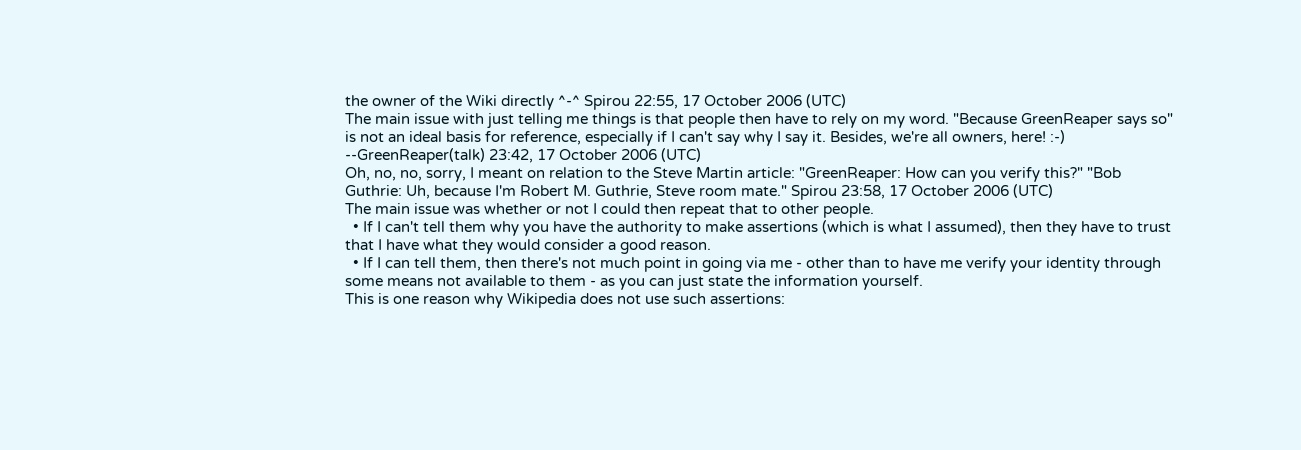the owner of the Wiki directly ^-^ Spirou 22:55, 17 October 2006 (UTC)
The main issue with just telling me things is that people then have to rely on my word. "Because GreenReaper says so" is not an ideal basis for reference, especially if I can't say why I say it. Besides, we're all owners, here! :-) --GreenReaper(talk) 23:42, 17 October 2006 (UTC)
Oh, no, no, sorry, I meant on relation to the Steve Martin article: "GreenReaper: How can you verify this?" "Bob Guthrie: Uh, because I'm Robert M. Guthrie, Steve room mate." Spirou 23:58, 17 October 2006 (UTC)
The main issue was whether or not I could then repeat that to other people.
  • If I can't tell them why you have the authority to make assertions (which is what I assumed), then they have to trust that I have what they would consider a good reason.
  • If I can tell them, then there's not much point in going via me - other than to have me verify your identity through some means not available to them - as you can just state the information yourself.
This is one reason why Wikipedia does not use such assertions: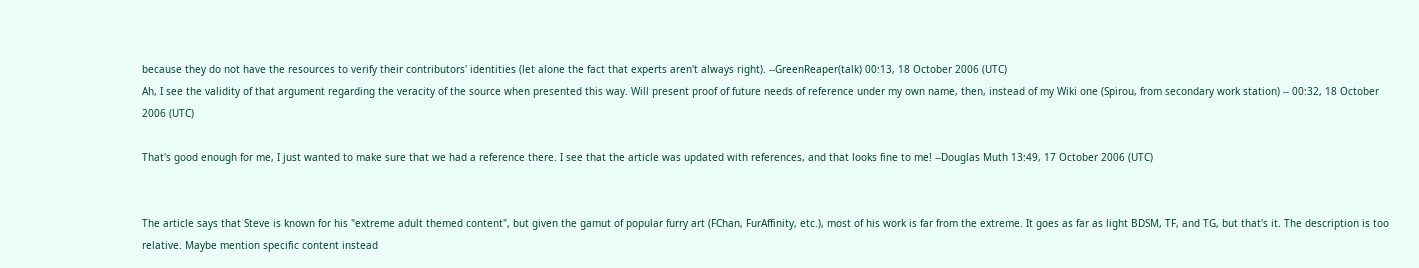because they do not have the resources to verify their contributors' identities (let alone the fact that experts aren't always right). --GreenReaper(talk) 00:13, 18 October 2006 (UTC)
Ah, I see the validity of that argument regarding the veracity of the source when presented this way. Will present proof of future needs of reference under my own name, then, instead of my Wiki one (Spirou, from secondary work station) -- 00:32, 18 October 2006 (UTC)

That's good enough for me, I just wanted to make sure that we had a reference there. I see that the article was updated with references, and that looks fine to me! --Douglas Muth 13:49, 17 October 2006 (UTC)


The article says that Steve is known for his "extreme adult themed content", but given the gamut of popular furry art (FChan, FurAffinity, etc.), most of his work is far from the extreme. It goes as far as light BDSM, TF, and TG, but that's it. The description is too relative. Maybe mention specific content instead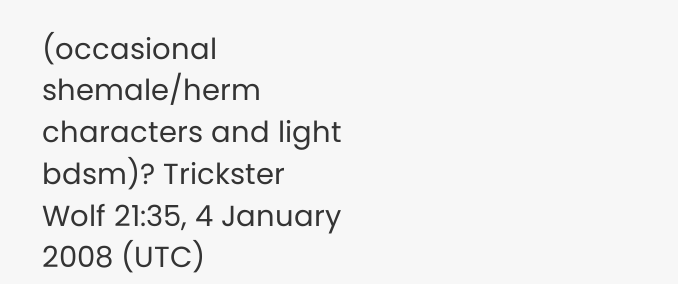(occasional shemale/herm characters and light bdsm)? Trickster Wolf 21:35, 4 January 2008 (UTC)